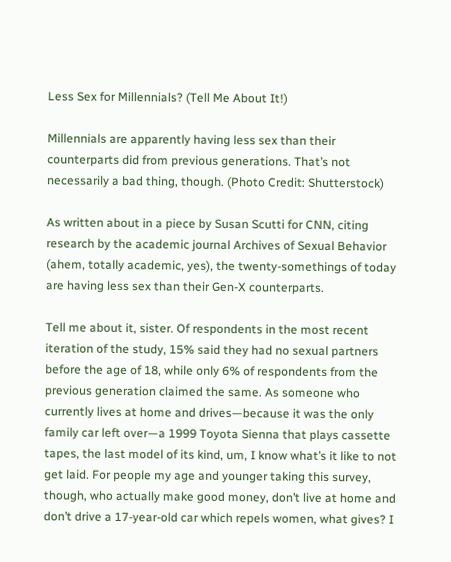Less Sex for Millennials? (Tell Me About It!)

Millennials are apparently having less sex than their counterparts did from previous generations. That’s not necessarily a bad thing, though. (Photo Credit: Shutterstock)

As written about in a piece by Susan Scutti for CNN, citing research by the academic journal Archives of Sexual Behavior (ahem, totally academic, yes), the twenty-somethings of today are having less sex than their Gen-X counterparts.

Tell me about it, sister. Of respondents in the most recent iteration of the study, 15% said they had no sexual partners before the age of 18, while only 6% of respondents from the previous generation claimed the same. As someone who currently lives at home and drives—because it was the only family car left over—a 1999 Toyota Sienna that plays cassette tapes, the last model of its kind, um, I know what’s it like to not get laid. For people my age and younger taking this survey, though, who actually make good money, don’t live at home and don’t drive a 17-year-old car which repels women, what gives? I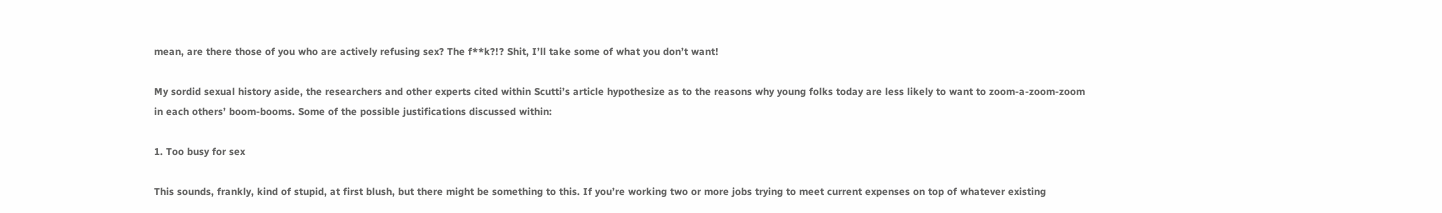mean, are there those of you who are actively refusing sex? The f**k?!? Shit, I’ll take some of what you don’t want!

My sordid sexual history aside, the researchers and other experts cited within Scutti’s article hypothesize as to the reasons why young folks today are less likely to want to zoom-a-zoom-zoom in each others’ boom-booms. Some of the possible justifications discussed within:

1. Too busy for sex

This sounds, frankly, kind of stupid, at first blush, but there might be something to this. If you’re working two or more jobs trying to meet current expenses on top of whatever existing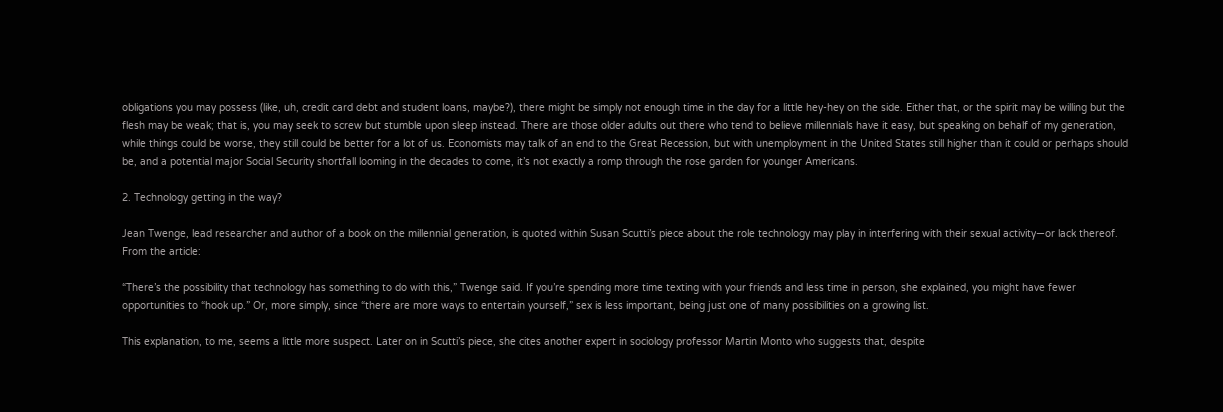obligations you may possess (like, uh, credit card debt and student loans, maybe?), there might be simply not enough time in the day for a little hey-hey on the side. Either that, or the spirit may be willing but the flesh may be weak; that is, you may seek to screw but stumble upon sleep instead. There are those older adults out there who tend to believe millennials have it easy, but speaking on behalf of my generation, while things could be worse, they still could be better for a lot of us. Economists may talk of an end to the Great Recession, but with unemployment in the United States still higher than it could or perhaps should be, and a potential major Social Security shortfall looming in the decades to come, it’s not exactly a romp through the rose garden for younger Americans.

2. Technology getting in the way?

Jean Twenge, lead researcher and author of a book on the millennial generation, is quoted within Susan Scutti’s piece about the role technology may play in interfering with their sexual activity—or lack thereof. From the article:

“There’s the possibility that technology has something to do with this,” Twenge said. If you’re spending more time texting with your friends and less time in person, she explained, you might have fewer opportunities to “hook up.” Or, more simply, since “there are more ways to entertain yourself,” sex is less important, being just one of many possibilities on a growing list.

This explanation, to me, seems a little more suspect. Later on in Scutti’s piece, she cites another expert in sociology professor Martin Monto who suggests that, despite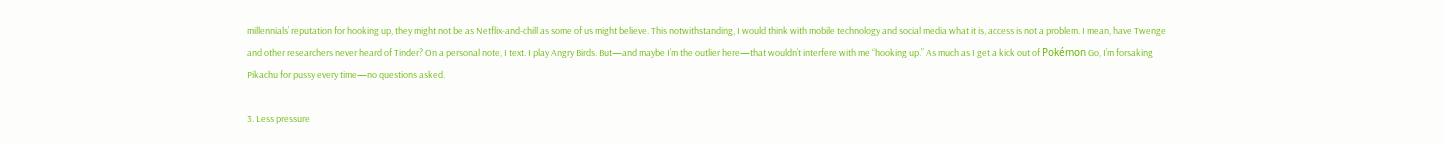millennials’ reputation for hooking up, they might not be as Netflix-and-chill as some of us might believe. This notwithstanding, I would think with mobile technology and social media what it is, access is not a problem. I mean, have Twenge and other researchers never heard of Tinder? On a personal note, I text. I play Angry Birds. But—and maybe I’m the outlier here—that wouldn’t interfere with me “hooking up.” As much as I get a kick out of Pokémon Go, I’m forsaking Pikachu for pussy every time—no questions asked.

3. Less pressure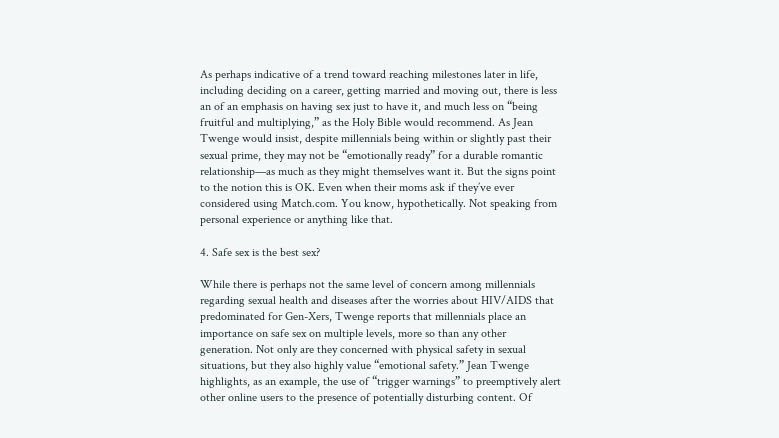As perhaps indicative of a trend toward reaching milestones later in life, including deciding on a career, getting married and moving out, there is less an of an emphasis on having sex just to have it, and much less on “being fruitful and multiplying,” as the Holy Bible would recommend. As Jean Twenge would insist, despite millennials being within or slightly past their sexual prime, they may not be “emotionally ready” for a durable romantic relationship—as much as they might themselves want it. But the signs point to the notion this is OK. Even when their moms ask if they’ve ever considered using Match.com. You know, hypothetically. Not speaking from personal experience or anything like that.

4. Safe sex is the best sex?

While there is perhaps not the same level of concern among millennials regarding sexual health and diseases after the worries about HIV/AIDS that predominated for Gen-Xers, Twenge reports that millennials place an importance on safe sex on multiple levels, more so than any other generation. Not only are they concerned with physical safety in sexual situations, but they also highly value “emotional safety.” Jean Twenge highlights, as an example, the use of “trigger warnings” to preemptively alert other online users to the presence of potentially disturbing content. Of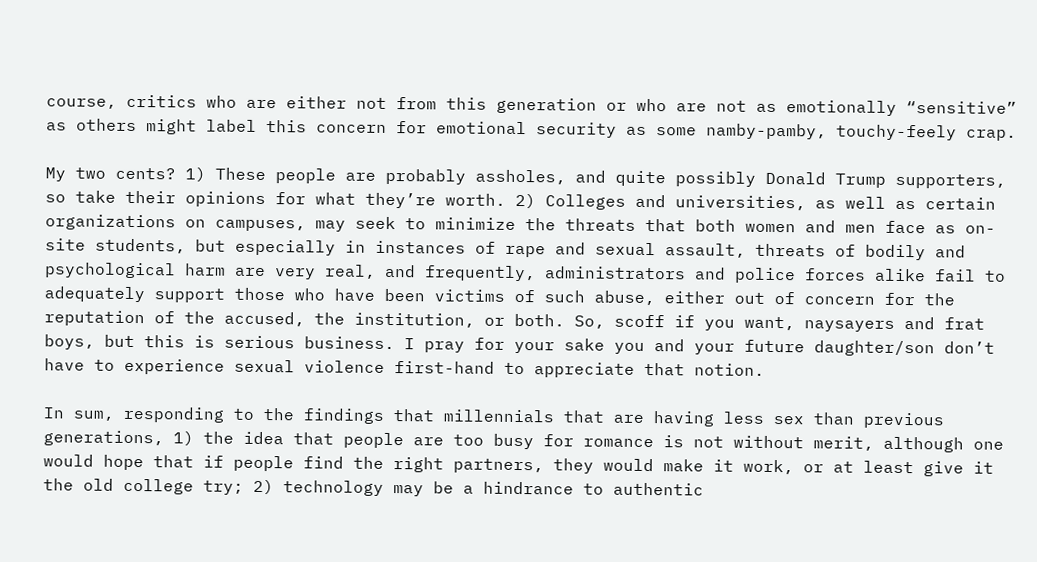course, critics who are either not from this generation or who are not as emotionally “sensitive” as others might label this concern for emotional security as some namby-pamby, touchy-feely crap.

My two cents? 1) These people are probably assholes, and quite possibly Donald Trump supporters, so take their opinions for what they’re worth. 2) Colleges and universities, as well as certain organizations on campuses, may seek to minimize the threats that both women and men face as on-site students, but especially in instances of rape and sexual assault, threats of bodily and psychological harm are very real, and frequently, administrators and police forces alike fail to adequately support those who have been victims of such abuse, either out of concern for the reputation of the accused, the institution, or both. So, scoff if you want, naysayers and frat boys, but this is serious business. I pray for your sake you and your future daughter/son don’t have to experience sexual violence first-hand to appreciate that notion.

In sum, responding to the findings that millennials that are having less sex than previous generations, 1) the idea that people are too busy for romance is not without merit, although one would hope that if people find the right partners, they would make it work, or at least give it the old college try; 2) technology may be a hindrance to authentic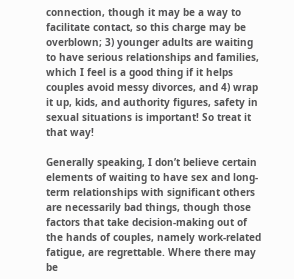connection, though it may be a way to facilitate contact, so this charge may be overblown; 3) younger adults are waiting to have serious relationships and families, which I feel is a good thing if it helps couples avoid messy divorces, and 4) wrap it up, kids, and authority figures, safety in sexual situations is important! So treat it that way!

Generally speaking, I don’t believe certain elements of waiting to have sex and long-term relationships with significant others are necessarily bad things, though those factors that take decision-making out of the hands of couples, namely work-related fatigue, are regrettable. Where there may be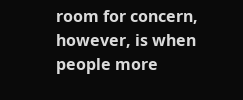room for concern, however, is when people more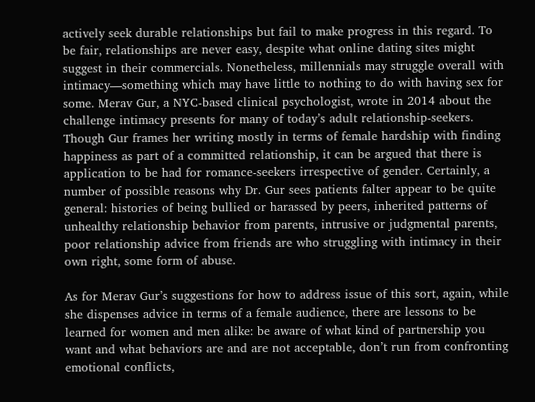actively seek durable relationships but fail to make progress in this regard. To be fair, relationships are never easy, despite what online dating sites might suggest in their commercials. Nonetheless, millennials may struggle overall with intimacy—something which may have little to nothing to do with having sex for some. Merav Gur, a NYC-based clinical psychologist, wrote in 2014 about the challenge intimacy presents for many of today’s adult relationship-seekers. Though Gur frames her writing mostly in terms of female hardship with finding happiness as part of a committed relationship, it can be argued that there is application to be had for romance-seekers irrespective of gender. Certainly, a number of possible reasons why Dr. Gur sees patients falter appear to be quite general: histories of being bullied or harassed by peers, inherited patterns of unhealthy relationship behavior from parents, intrusive or judgmental parents, poor relationship advice from friends are who struggling with intimacy in their own right, some form of abuse.

As for Merav Gur’s suggestions for how to address issue of this sort, again, while she dispenses advice in terms of a female audience, there are lessons to be learned for women and men alike: be aware of what kind of partnership you want and what behaviors are and are not acceptable, don’t run from confronting emotional conflicts,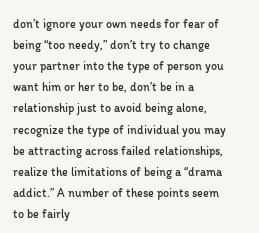don’t ignore your own needs for fear of being “too needy,” don’t try to change your partner into the type of person you want him or her to be, don’t be in a relationship just to avoid being alone, recognize the type of individual you may be attracting across failed relationships, realize the limitations of being a “drama addict.” A number of these points seem to be fairly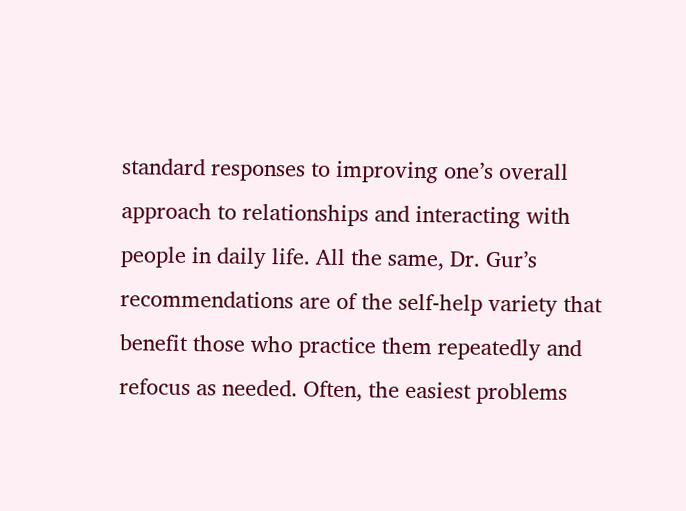standard responses to improving one’s overall approach to relationships and interacting with people in daily life. All the same, Dr. Gur’s recommendations are of the self-help variety that benefit those who practice them repeatedly and refocus as needed. Often, the easiest problems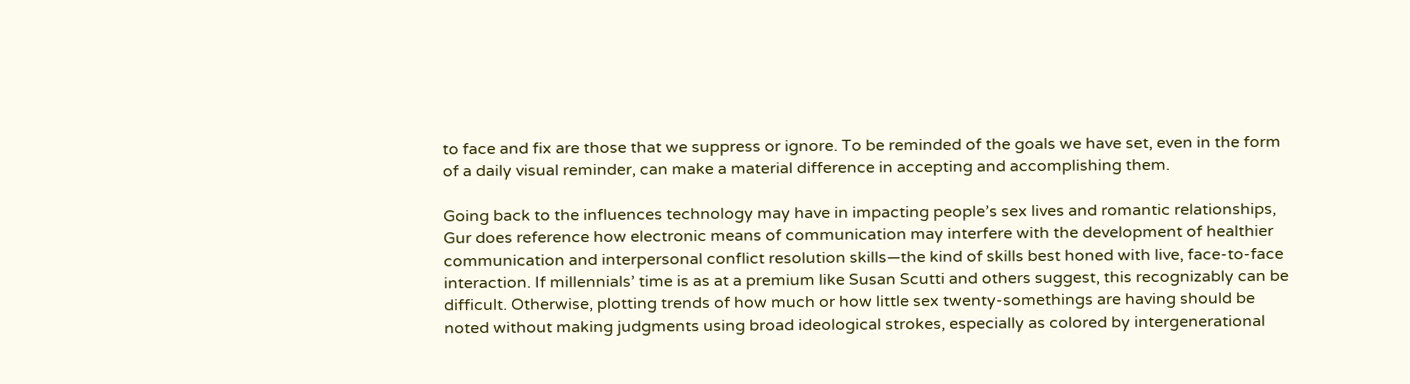to face and fix are those that we suppress or ignore. To be reminded of the goals we have set, even in the form of a daily visual reminder, can make a material difference in accepting and accomplishing them.

Going back to the influences technology may have in impacting people’s sex lives and romantic relationships, Gur does reference how electronic means of communication may interfere with the development of healthier communication and interpersonal conflict resolution skills—the kind of skills best honed with live, face-to-face interaction. If millennials’ time is as at a premium like Susan Scutti and others suggest, this recognizably can be difficult. Otherwise, plotting trends of how much or how little sex twenty-somethings are having should be noted without making judgments using broad ideological strokes, especially as colored by intergenerational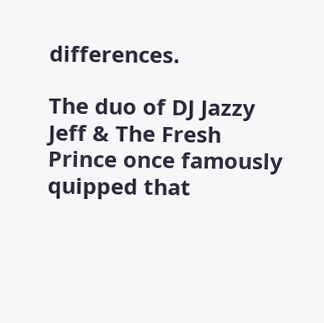differences.

The duo of DJ Jazzy Jeff & The Fresh Prince once famously quipped that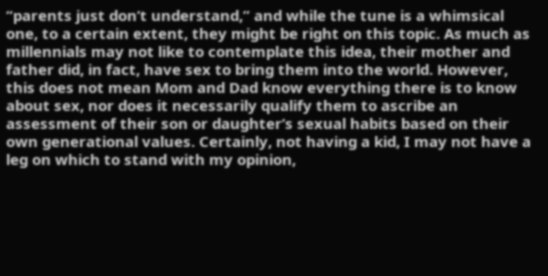“parents just don’t understand,” and while the tune is a whimsical one, to a certain extent, they might be right on this topic. As much as millennials may not like to contemplate this idea, their mother and father did, in fact, have sex to bring them into the world. However, this does not mean Mom and Dad know everything there is to know about sex, nor does it necessarily qualify them to ascribe an assessment of their son or daughter’s sexual habits based on their own generational values. Certainly, not having a kid, I may not have a leg on which to stand with my opinion,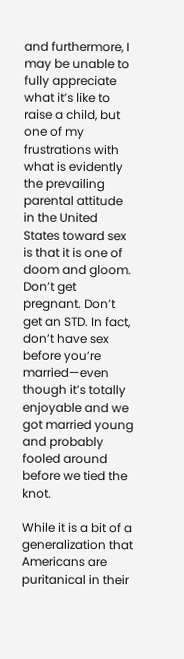and furthermore, I may be unable to fully appreciate what it’s like to raise a child, but one of my frustrations with what is evidently the prevailing parental attitude in the United States toward sex is that it is one of doom and gloom. Don’t get pregnant. Don’t get an STD. In fact, don’t have sex before you’re married—even though it’s totally enjoyable and we got married young and probably fooled around before we tied the knot.

While it is a bit of a generalization that Americans are puritanical in their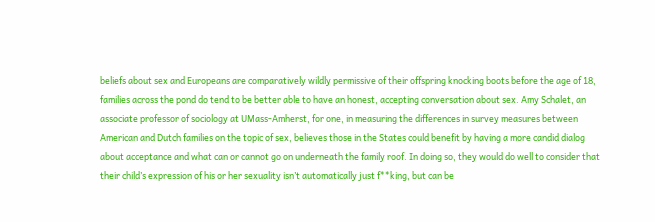beliefs about sex and Europeans are comparatively wildly permissive of their offspring knocking boots before the age of 18, families across the pond do tend to be better able to have an honest, accepting conversation about sex. Amy Schalet, an associate professor of sociology at UMass-Amherst, for one, in measuring the differences in survey measures between American and Dutch families on the topic of sex, believes those in the States could benefit by having a more candid dialog about acceptance and what can or cannot go on underneath the family roof. In doing so, they would do well to consider that their child’s expression of his or her sexuality isn’t automatically just f**king, but can be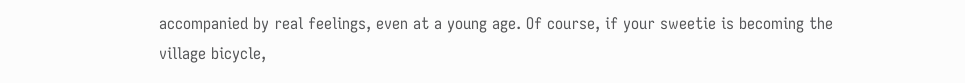accompanied by real feelings, even at a young age. Of course, if your sweetie is becoming the village bicycle,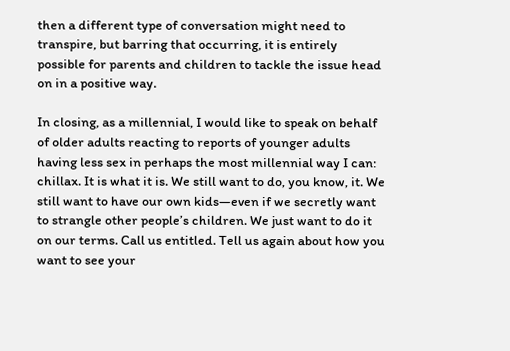then a different type of conversation might need to transpire, but barring that occurring, it is entirely possible for parents and children to tackle the issue head on in a positive way.

In closing, as a millennial, I would like to speak on behalf of older adults reacting to reports of younger adults having less sex in perhaps the most millennial way I can: chillax. It is what it is. We still want to do, you know, it. We still want to have our own kids—even if we secretly want to strangle other people’s children. We just want to do it on our terms. Call us entitled. Tell us again about how you want to see your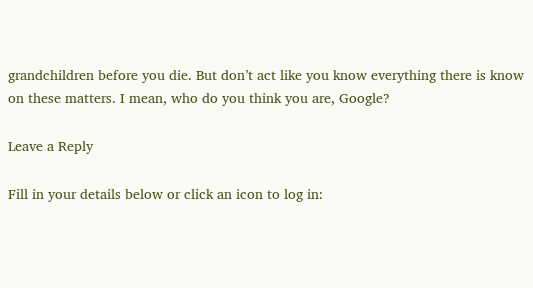grandchildren before you die. But don’t act like you know everything there is know on these matters. I mean, who do you think you are, Google?

Leave a Reply

Fill in your details below or click an icon to log in: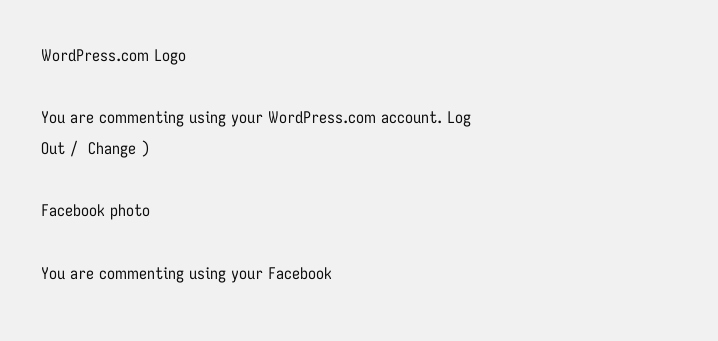WordPress.com Logo

You are commenting using your WordPress.com account. Log Out /  Change )

Facebook photo

You are commenting using your Facebook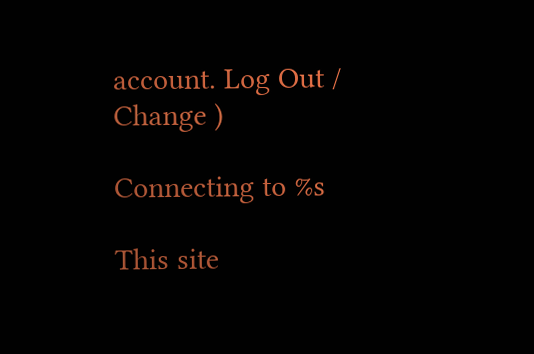account. Log Out /  Change )

Connecting to %s

This site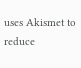uses Akismet to reduce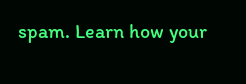spam. Learn how your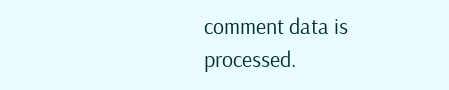comment data is processed.